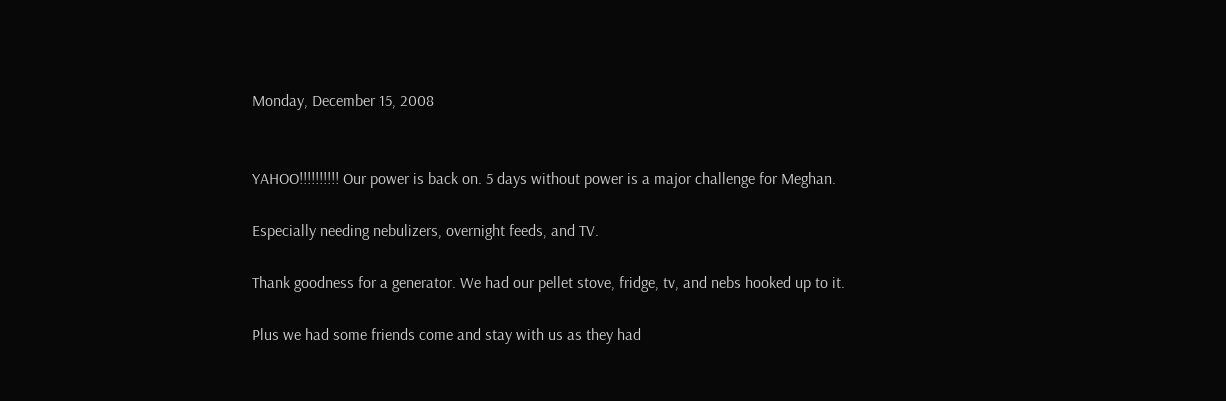Monday, December 15, 2008


YAHOO!!!!!!!!!! Our power is back on. 5 days without power is a major challenge for Meghan.

Especially needing nebulizers, overnight feeds, and TV.

Thank goodness for a generator. We had our pellet stove, fridge, tv, and nebs hooked up to it.

Plus we had some friends come and stay with us as they had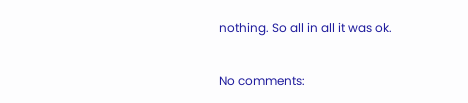nothing. So all in all it was ok.

No comments: